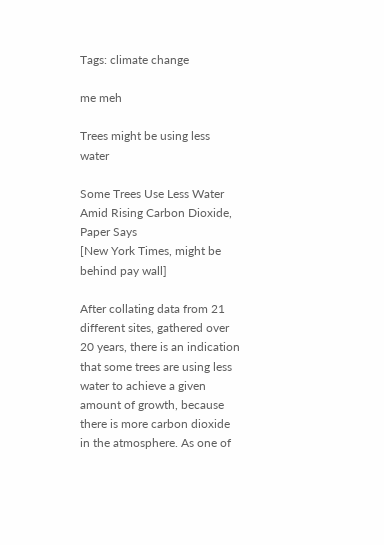Tags: climate change

me meh

Trees might be using less water

Some Trees Use Less Water Amid Rising Carbon Dioxide, Paper Says
[New York Times, might be behind pay wall]

After collating data from 21 different sites, gathered over 20 years, there is an indication that some trees are using less water to achieve a given amount of growth, because there is more carbon dioxide in the atmosphere. As one of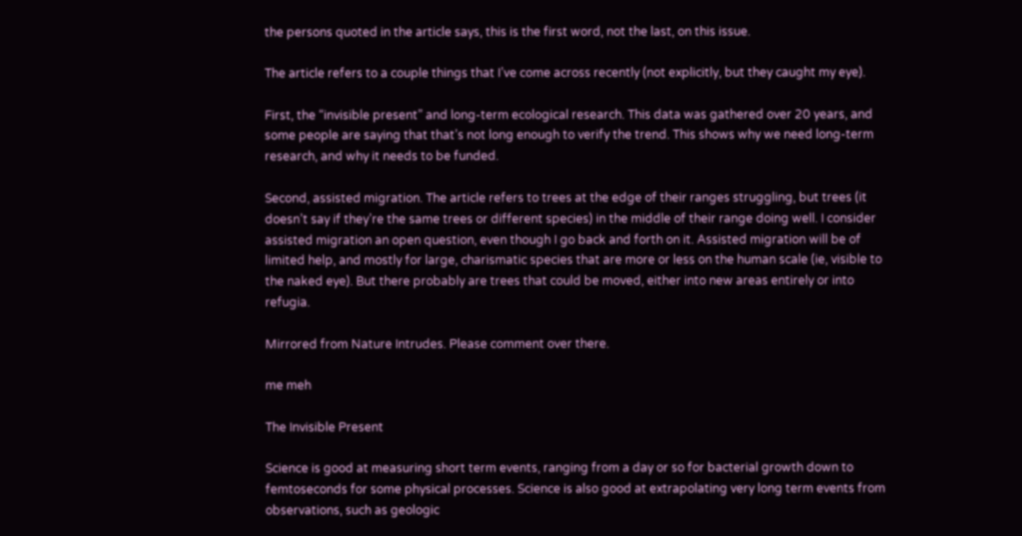the persons quoted in the article says, this is the first word, not the last, on this issue.

The article refers to a couple things that I’ve come across recently (not explicitly, but they caught my eye).

First, the “invisible present” and long-term ecological research. This data was gathered over 20 years, and some people are saying that that’s not long enough to verify the trend. This shows why we need long-term research, and why it needs to be funded.

Second, assisted migration. The article refers to trees at the edge of their ranges struggling, but trees (it doesn’t say if they’re the same trees or different species) in the middle of their range doing well. I consider assisted migration an open question, even though I go back and forth on it. Assisted migration will be of limited help, and mostly for large, charismatic species that are more or less on the human scale (ie, visible to the naked eye). But there probably are trees that could be moved, either into new areas entirely or into refugia.

Mirrored from Nature Intrudes. Please comment over there.

me meh

The Invisible Present

Science is good at measuring short term events, ranging from a day or so for bacterial growth down to femtoseconds for some physical processes. Science is also good at extrapolating very long term events from observations, such as geologic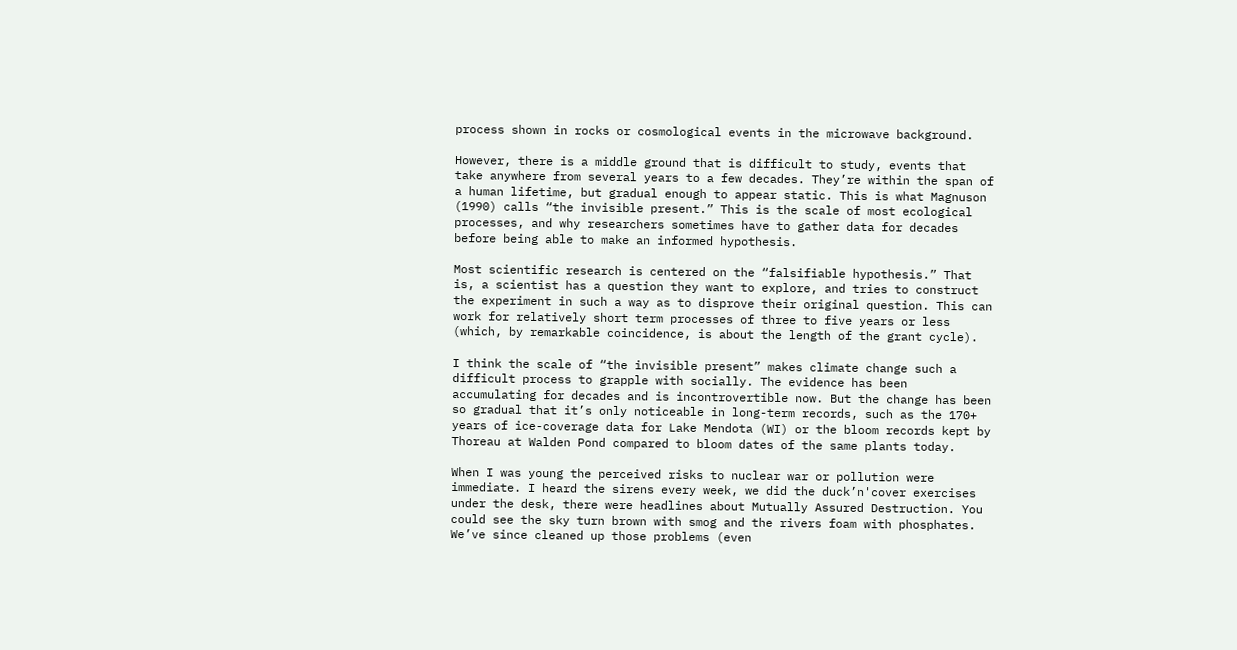process shown in rocks or cosmological events in the microwave background.

However, there is a middle ground that is difficult to study, events that take anywhere from several years to a few decades. They’re within the span of a human lifetime, but gradual enough to appear static. This is what Magnuson (1990) calls “the invisible present.” This is the scale of most ecological processes, and why researchers sometimes have to gather data for decades before being able to make an informed hypothesis.

Most scientific research is centered on the “falsifiable hypothesis.” That is, a scientist has a question they want to explore, and tries to construct the experiment in such a way as to disprove their original question. This can work for relatively short term processes of three to five years or less (which, by remarkable coincidence, is about the length of the grant cycle).

I think the scale of “the invisible present” makes climate change such a difficult process to grapple with socially. The evidence has been accumulating for decades and is incontrovertible now. But the change has been so gradual that it’s only noticeable in long-term records, such as the 170+ years of ice-coverage data for Lake Mendota (WI) or the bloom records kept by Thoreau at Walden Pond compared to bloom dates of the same plants today.

When I was young the perceived risks to nuclear war or pollution were immediate. I heard the sirens every week, we did the duck’n'cover exercises under the desk, there were headlines about Mutually Assured Destruction. You could see the sky turn brown with smog and the rivers foam with phosphates. We’ve since cleaned up those problems (even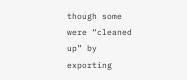though some were “cleaned up” by exporting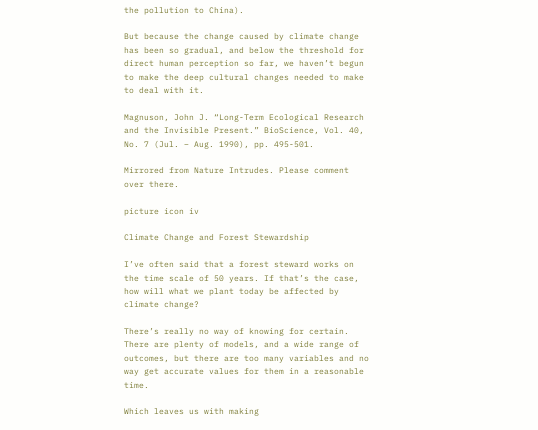the pollution to China).

But because the change caused by climate change has been so gradual, and below the threshold for direct human perception so far, we haven’t begun to make the deep cultural changes needed to make to deal with it.

Magnuson, John J. “Long-Term Ecological Research and the Invisible Present.” BioScience, Vol. 40, No. 7 (Jul. – Aug. 1990), pp. 495-501.

Mirrored from Nature Intrudes. Please comment over there.

picture icon iv

Climate Change and Forest Stewardship

I’ve often said that a forest steward works on the time scale of 50 years. If that’s the case, how will what we plant today be affected by climate change?

There’s really no way of knowing for certain. There are plenty of models, and a wide range of outcomes, but there are too many variables and no way get accurate values for them in a reasonable time.

Which leaves us with making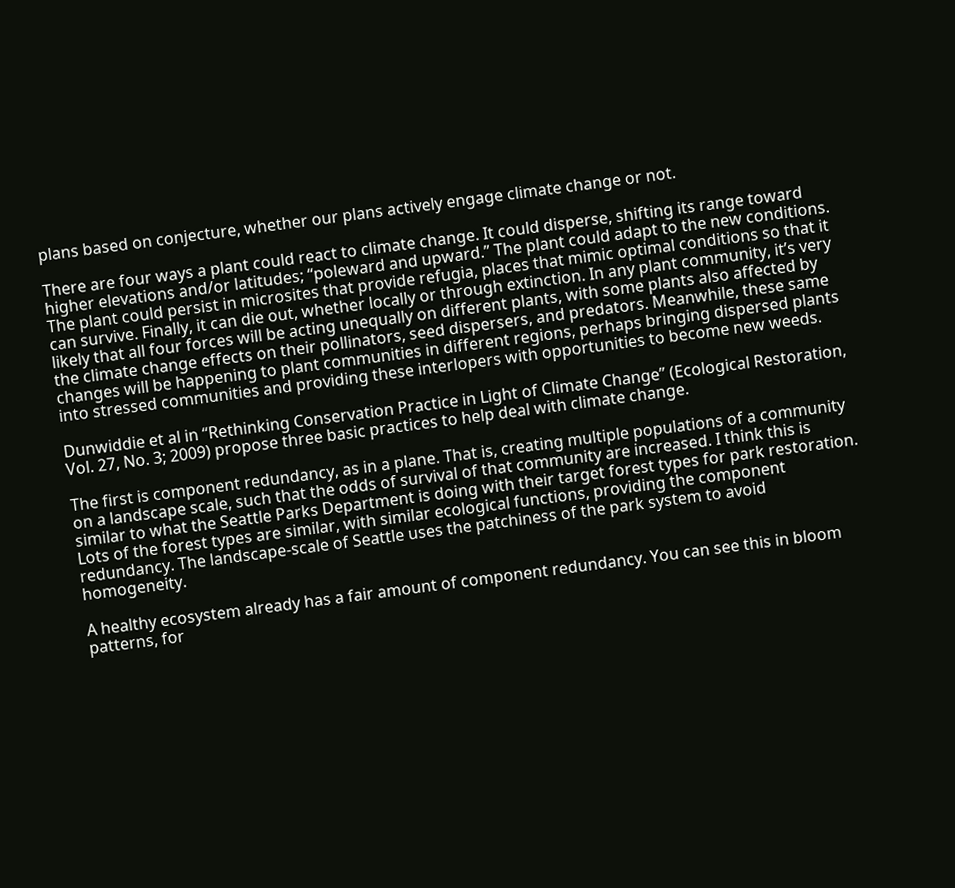plans based on conjecture, whether our plans actively engage climate change or not.

There are four ways a plant could react to climate change. It could disperse, shifting its range toward higher elevations and/or latitudes; “poleward and upward.” The plant could adapt to the new conditions. The plant could persist in microsites that provide refugia, places that mimic optimal conditions so that it can survive. Finally, it can die out, whether locally or through extinction. In any plant community, it’s very likely that all four forces will be acting unequally on different plants, with some plants also affected by the climate change effects on their pollinators, seed dispersers, and predators. Meanwhile, these same changes will be happening to plant communities in different regions, perhaps bringing dispersed plants into stressed communities and providing these interlopers with opportunities to become new weeds.

Dunwiddie et al in “Rethinking Conservation Practice in Light of Climate Change” (Ecological Restoration, Vol. 27, No. 3; 2009) propose three basic practices to help deal with climate change.

The first is component redundancy, as in a plane. That is, creating multiple populations of a community on a landscape scale, such that the odds of survival of that community are increased. I think this is similar to what the Seattle Parks Department is doing with their target forest types for park restoration. Lots of the forest types are similar, with similar ecological functions, providing the component redundancy. The landscape-scale of Seattle uses the patchiness of the park system to avoid homogeneity.

A healthy ecosystem already has a fair amount of component redundancy. You can see this in bloom patterns, for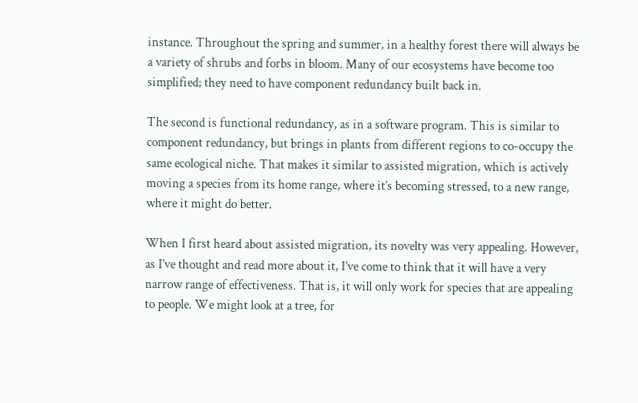instance. Throughout the spring and summer, in a healthy forest there will always be a variety of shrubs and forbs in bloom. Many of our ecosystems have become too simplified; they need to have component redundancy built back in.

The second is functional redundancy, as in a software program. This is similar to component redundancy, but brings in plants from different regions to co-occupy the same ecological niche. That makes it similar to assisted migration, which is actively moving a species from its home range, where it’s becoming stressed, to a new range, where it might do better.

When I first heard about assisted migration, its novelty was very appealing. However, as I’ve thought and read more about it, I’ve come to think that it will have a very narrow range of effectiveness. That is, it will only work for species that are appealing to people. We might look at a tree, for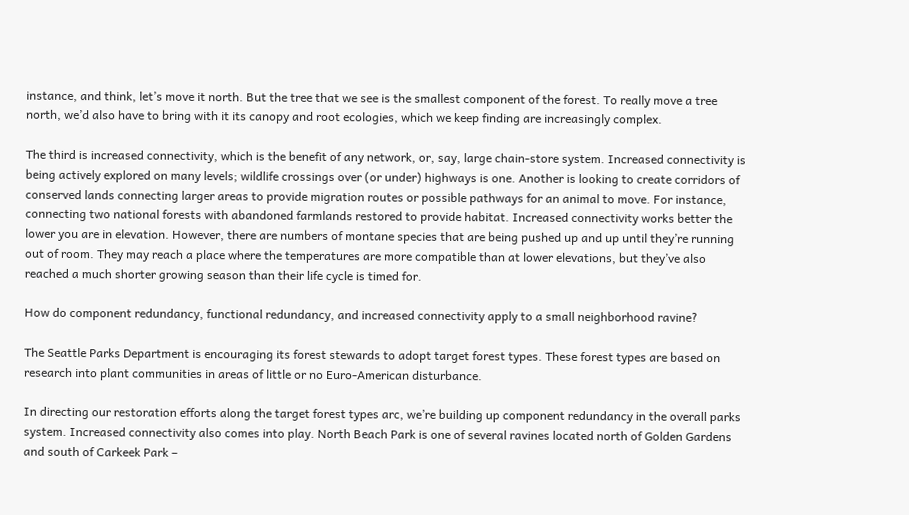instance, and think, let’s move it north. But the tree that we see is the smallest component of the forest. To really move a tree north, we’d also have to bring with it its canopy and root ecologies, which we keep finding are increasingly complex.

The third is increased connectivity, which is the benefit of any network, or, say, large chain-store system. Increased connectivity is being actively explored on many levels; wildlife crossings over (or under) highways is one. Another is looking to create corridors of conserved lands connecting larger areas to provide migration routes or possible pathways for an animal to move. For instance, connecting two national forests with abandoned farmlands restored to provide habitat. Increased connectivity works better the lower you are in elevation. However, there are numbers of montane species that are being pushed up and up until they’re running out of room. They may reach a place where the temperatures are more compatible than at lower elevations, but they’ve also reached a much shorter growing season than their life cycle is timed for.

How do component redundancy, functional redundancy, and increased connectivity apply to a small neighborhood ravine?

The Seattle Parks Department is encouraging its forest stewards to adopt target forest types. These forest types are based on research into plant communities in areas of little or no Euro-American disturbance.

In directing our restoration efforts along the target forest types arc, we’re building up component redundancy in the overall parks system. Increased connectivity also comes into play. North Beach Park is one of several ravines located north of Golden Gardens and south of Carkeek Park –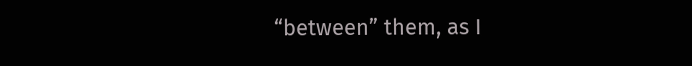“between” them, as I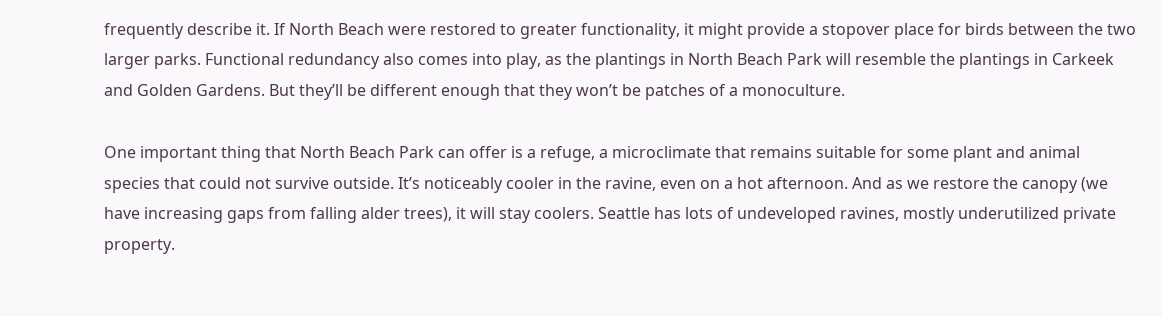frequently describe it. If North Beach were restored to greater functionality, it might provide a stopover place for birds between the two larger parks. Functional redundancy also comes into play, as the plantings in North Beach Park will resemble the plantings in Carkeek and Golden Gardens. But they’ll be different enough that they won’t be patches of a monoculture.

One important thing that North Beach Park can offer is a refuge, a microclimate that remains suitable for some plant and animal species that could not survive outside. It’s noticeably cooler in the ravine, even on a hot afternoon. And as we restore the canopy (we have increasing gaps from falling alder trees), it will stay coolers. Seattle has lots of undeveloped ravines, mostly underutilized private property.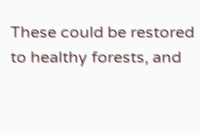These could be restored to healthy forests, and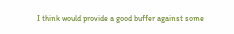I think would provide a good buffer against some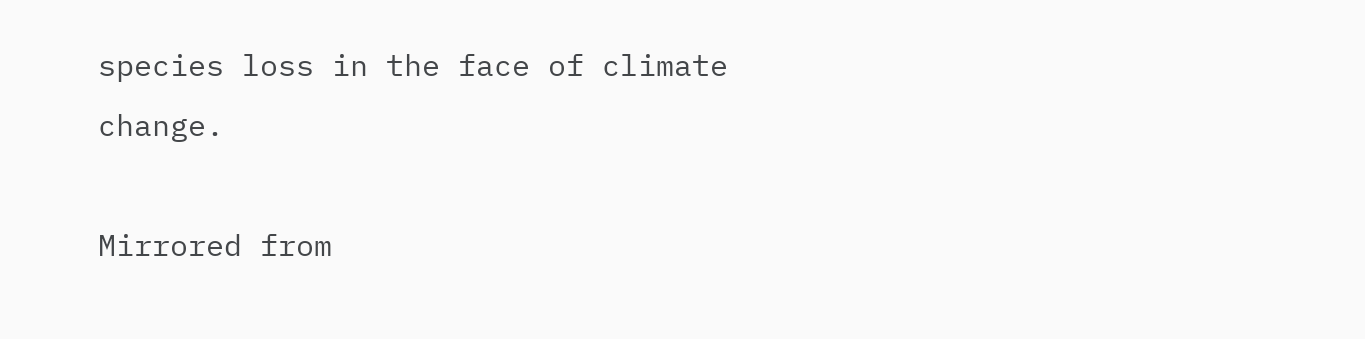species loss in the face of climate change.

Mirrored from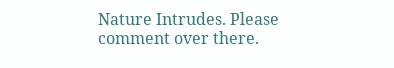Nature Intrudes. Please comment over there.